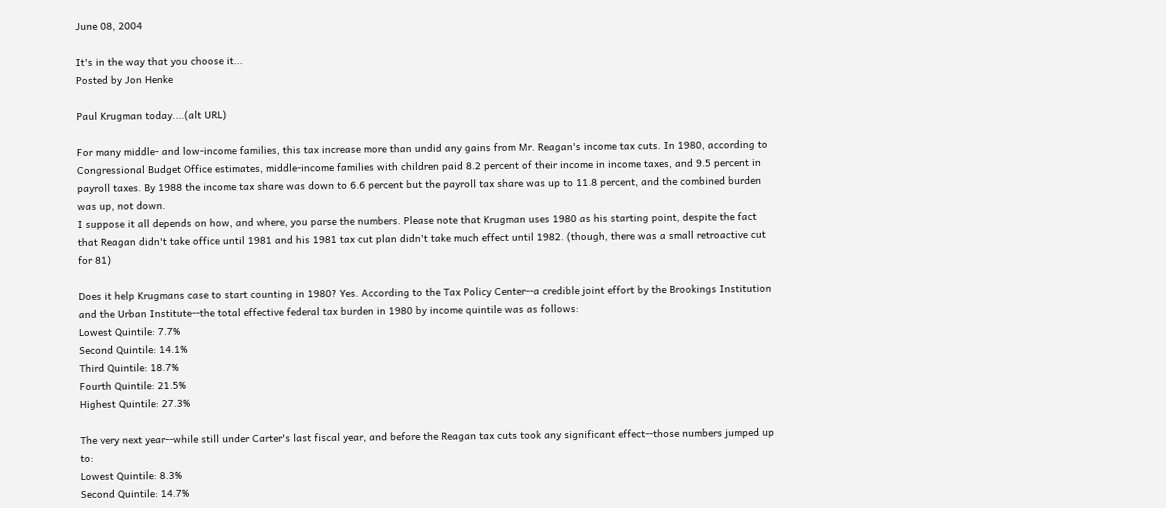June 08, 2004

It's in the way that you choose it...
Posted by Jon Henke

Paul Krugman today....(alt URL)

For many middle- and low-income families, this tax increase more than undid any gains from Mr. Reagan's income tax cuts. In 1980, according to Congressional Budget Office estimates, middle-income families with children paid 8.2 percent of their income in income taxes, and 9.5 percent in payroll taxes. By 1988 the income tax share was down to 6.6 percent but the payroll tax share was up to 11.8 percent, and the combined burden was up, not down.
I suppose it all depends on how, and where, you parse the numbers. Please note that Krugman uses 1980 as his starting point, despite the fact that Reagan didn't take office until 1981 and his 1981 tax cut plan didn't take much effect until 1982. (though, there was a small retroactive cut for 81)

Does it help Krugmans case to start counting in 1980? Yes. According to the Tax Policy Center--a credible joint effort by the Brookings Institution and the Urban Institute--the total effective federal tax burden in 1980 by income quintile was as follows:
Lowest Quintile: 7.7%
Second Quintile: 14.1%
Third Quintile: 18.7%
Fourth Quintile: 21.5%
Highest Quintile: 27.3%

The very next year--while still under Carter's last fiscal year, and before the Reagan tax cuts took any significant effect--those numbers jumped up to:
Lowest Quintile: 8.3%
Second Quintile: 14.7%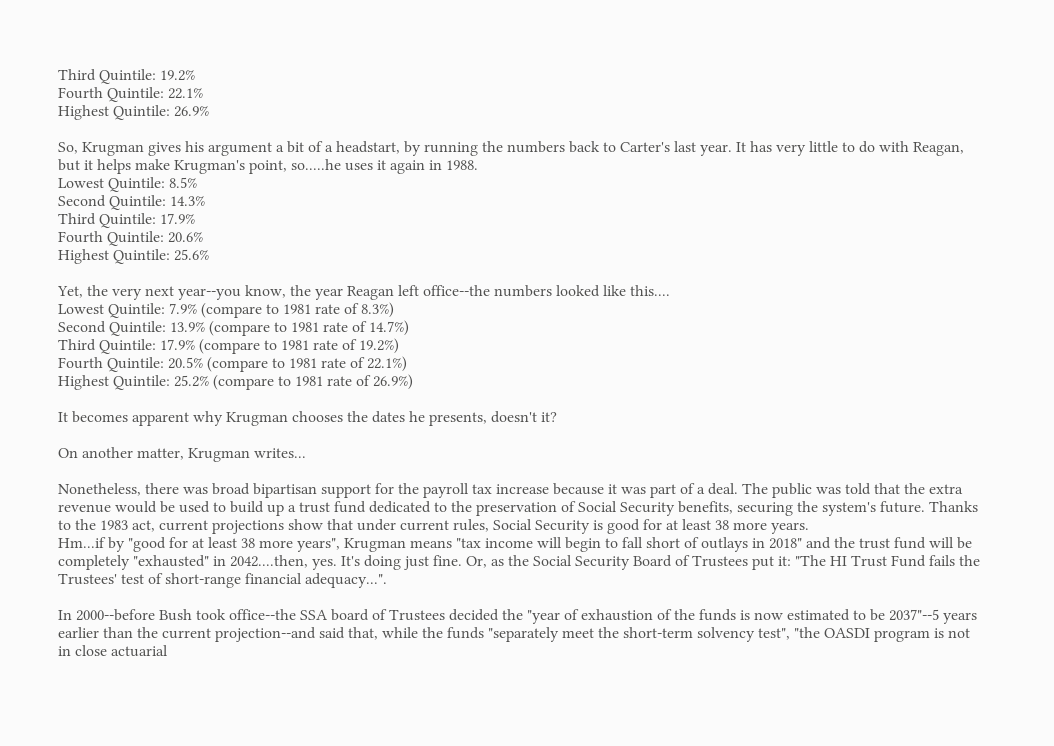Third Quintile: 19.2%
Fourth Quintile: 22.1%
Highest Quintile: 26.9%

So, Krugman gives his argument a bit of a headstart, by running the numbers back to Carter's last year. It has very little to do with Reagan, but it helps make Krugman's point, so.....he uses it again in 1988.
Lowest Quintile: 8.5%
Second Quintile: 14.3%
Third Quintile: 17.9%
Fourth Quintile: 20.6%
Highest Quintile: 25.6%

Yet, the very next year--you know, the year Reagan left office--the numbers looked like this....
Lowest Quintile: 7.9% (compare to 1981 rate of 8.3%)
Second Quintile: 13.9% (compare to 1981 rate of 14.7%)
Third Quintile: 17.9% (compare to 1981 rate of 19.2%)
Fourth Quintile: 20.5% (compare to 1981 rate of 22.1%)
Highest Quintile: 25.2% (compare to 1981 rate of 26.9%)

It becomes apparent why Krugman chooses the dates he presents, doesn't it?

On another matter, Krugman writes...

Nonetheless, there was broad bipartisan support for the payroll tax increase because it was part of a deal. The public was told that the extra revenue would be used to build up a trust fund dedicated to the preservation of Social Security benefits, securing the system's future. Thanks to the 1983 act, current projections show that under current rules, Social Security is good for at least 38 more years.
Hm...if by "good for at least 38 more years", Krugman means "tax income will begin to fall short of outlays in 2018" and the trust fund will be completely "exhausted" in 2042....then, yes. It's doing just fine. Or, as the Social Security Board of Trustees put it: "The HI Trust Fund fails the Trustees' test of short-range financial adequacy...".

In 2000--before Bush took office--the SSA board of Trustees decided the "year of exhaustion of the funds is now estimated to be 2037"--5 years earlier than the current projection--and said that, while the funds "separately meet the short-term solvency test", "the OASDI program is not in close actuarial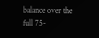balance over the full 75-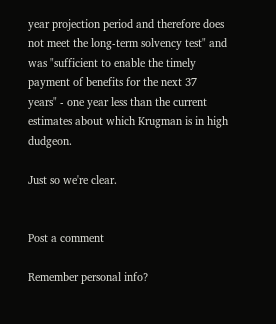year projection period and therefore does not meet the long-term solvency test" and was "sufficient to enable the timely payment of benefits for the next 37 years" - one year less than the current estimates about which Krugman is in high dudgeon.

Just so we're clear.


Post a comment

Remember personal info?